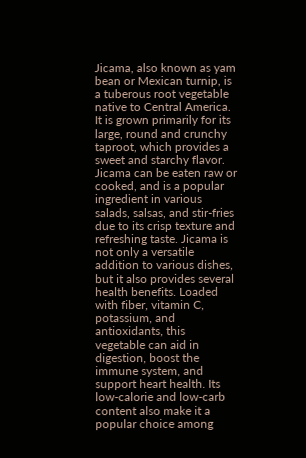Jicama, also known as yam bean or Mexican turnip, is a tuberous root vegetable native to Central America. It is grown primarily for its large, round and crunchy taproot, which provides a sweet and starchy flavor. Jicama can be eaten raw or cooked, and is a popular ingredient in various salads, salsas, and stir-fries due to its crisp texture and refreshing taste. Jicama is not only a versatile addition to various dishes, but it also provides several health benefits. Loaded with fiber, vitamin C, potassium, and antioxidants, this vegetable can aid in digestion, boost the immune system, and support heart health. Its low-calorie and low-carb content also make it a popular choice among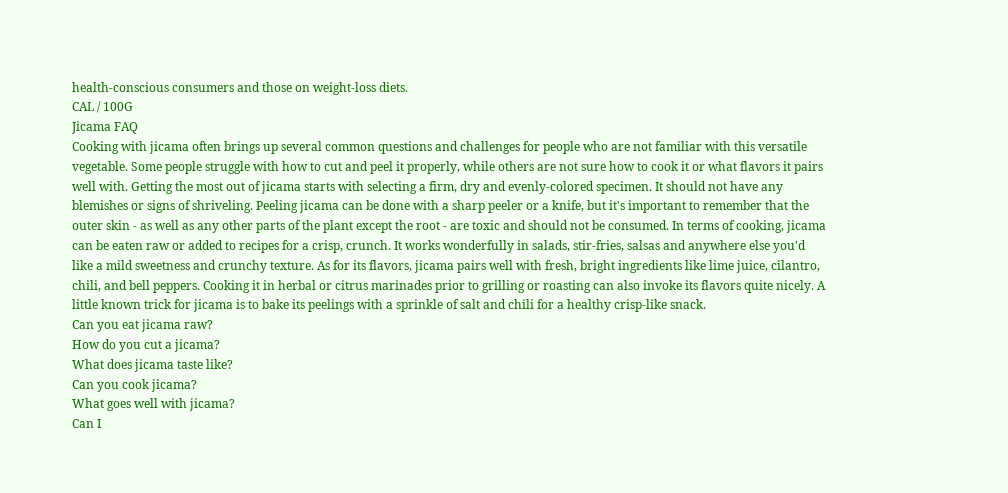health-conscious consumers and those on weight-loss diets.
CAL / 100G
Jicama FAQ
Cooking with jicama often brings up several common questions and challenges for people who are not familiar with this versatile vegetable. Some people struggle with how to cut and peel it properly, while others are not sure how to cook it or what flavors it pairs well with. Getting the most out of jicama starts with selecting a firm, dry and evenly-colored specimen. It should not have any blemishes or signs of shriveling. Peeling jicama can be done with a sharp peeler or a knife, but it's important to remember that the outer skin - as well as any other parts of the plant except the root - are toxic and should not be consumed. In terms of cooking, jicama can be eaten raw or added to recipes for a crisp, crunch. It works wonderfully in salads, stir-fries, salsas and anywhere else you'd like a mild sweetness and crunchy texture. As for its flavors, jicama pairs well with fresh, bright ingredients like lime juice, cilantro, chili, and bell peppers. Cooking it in herbal or citrus marinades prior to grilling or roasting can also invoke its flavors quite nicely. A little known trick for jicama is to bake its peelings with a sprinkle of salt and chili for a healthy crisp-like snack.
Can you eat jicama raw?
How do you cut a jicama?
What does jicama taste like?
Can you cook jicama?
What goes well with jicama?
Can I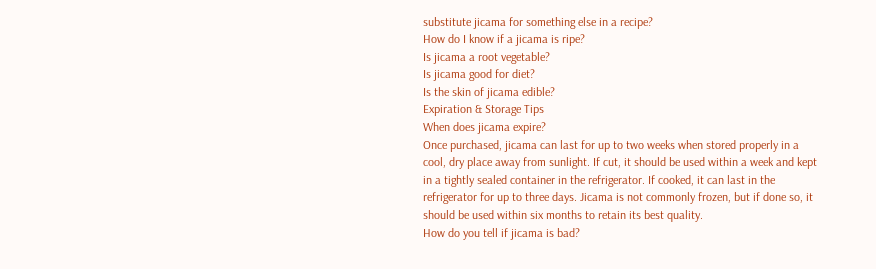substitute jicama for something else in a recipe?
How do I know if a jicama is ripe?
Is jicama a root vegetable?
Is jicama good for diet?
Is the skin of jicama edible?
Expiration & Storage Tips
When does jicama expire?
Once purchased, jicama can last for up to two weeks when stored properly in a cool, dry place away from sunlight. If cut, it should be used within a week and kept in a tightly sealed container in the refrigerator. If cooked, it can last in the refrigerator for up to three days. Jicama is not commonly frozen, but if done so, it should be used within six months to retain its best quality.
How do you tell if jicama is bad?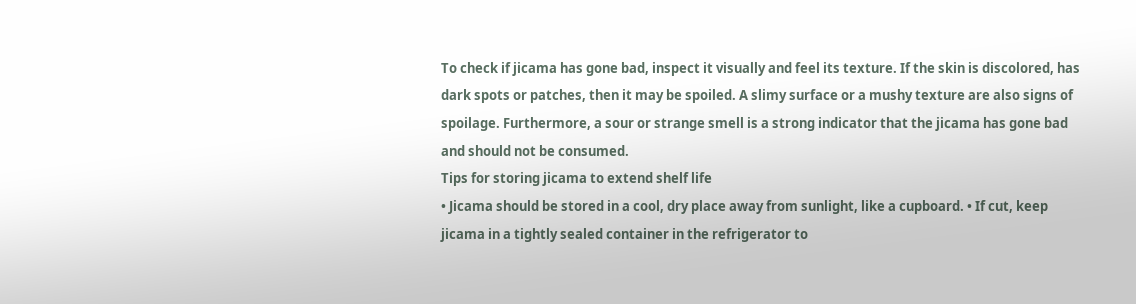To check if jicama has gone bad, inspect it visually and feel its texture. If the skin is discolored, has dark spots or patches, then it may be spoiled. A slimy surface or a mushy texture are also signs of spoilage. Furthermore, a sour or strange smell is a strong indicator that the jicama has gone bad and should not be consumed.
Tips for storing jicama to extend shelf life
• Jicama should be stored in a cool, dry place away from sunlight, like a cupboard. • If cut, keep jicama in a tightly sealed container in the refrigerator to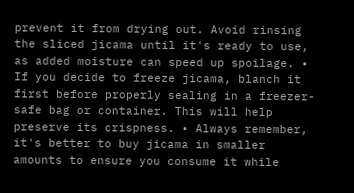prevent it from drying out. Avoid rinsing the sliced jicama until it's ready to use, as added moisture can speed up spoilage. • If you decide to freeze jicama, blanch it first before properly sealing in a freezer-safe bag or container. This will help preserve its crispness. • Always remember, it's better to buy jicama in smaller amounts to ensure you consume it while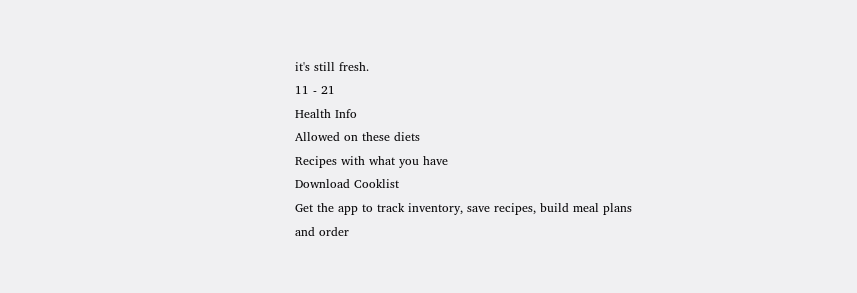it's still fresh.
11 - 21
Health Info
Allowed on these diets
Recipes with what you have
Download Cooklist
Get the app to track inventory, save recipes, build meal plans and order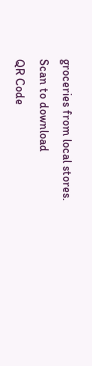groceries from local stores.
Scan to download
QR Code